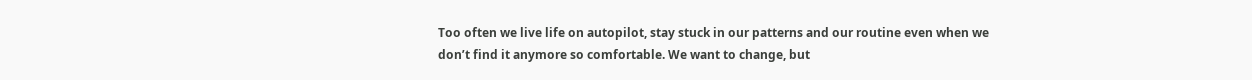Too often we live life on autopilot, stay stuck in our patterns and our routine even when we don’t find it anymore so comfortable. We want to change, but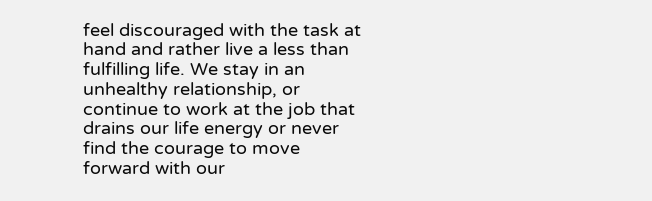feel discouraged with the task at hand and rather live a less than fulfilling life. We stay in an unhealthy relationship, or continue to work at the job that drains our life energy or never find the courage to move forward with our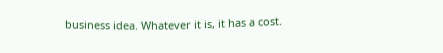business idea. Whatever it is, it has a cost.